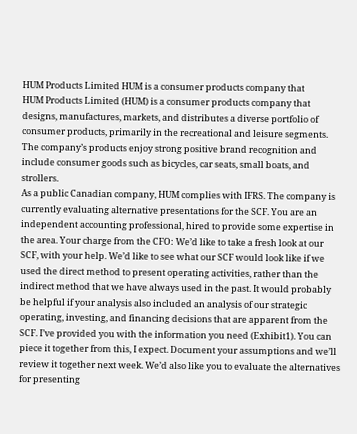HUM Products Limited HUM is a consumer products company that
HUM Products Limited (HUM) is a consumer products company that designs, manufactures, markets, and distributes a diverse portfolio of consumer products, primarily in the recreational and leisure segments. The company’s products enjoy strong positive brand recognition and include consumer goods such as bicycles, car seats, small boats, and strollers.
As a public Canadian company, HUM complies with IFRS. The company is currently evaluating alternative presentations for the SCF. You are an independent accounting professional, hired to provide some expertise in the area. Your charge from the CFO: We’d like to take a fresh look at our SCF, with your help. We’d like to see what our SCF would look like if we used the direct method to present operating activities, rather than the indirect method that we have always used in the past. It would probably be helpful if your analysis also included an analysis of our strategic operating, investing, and financing decisions that are apparent from the SCF. I’ve provided you with the information you need (Exhibit1). You can piece it together from this, I expect. Document your assumptions and we’ll review it together next week. We’d also like you to evaluate the alternatives for presenting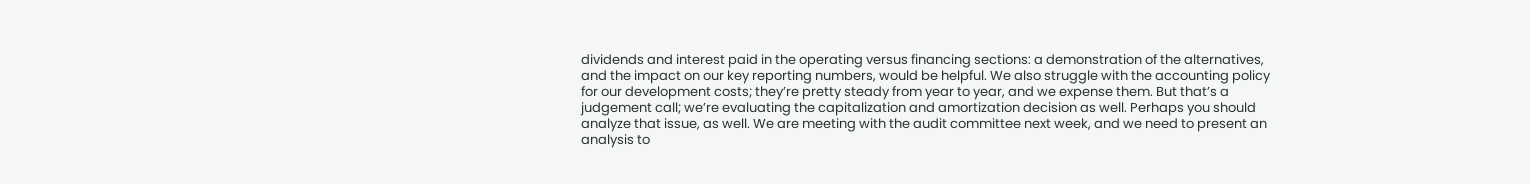dividends and interest paid in the operating versus financing sections: a demonstration of the alternatives, and the impact on our key reporting numbers, would be helpful. We also struggle with the accounting policy for our development costs; they’re pretty steady from year to year, and we expense them. But that’s a judgement call; we’re evaluating the capitalization and amortization decision as well. Perhaps you should analyze that issue, as well. We are meeting with the audit committee next week, and we need to present an analysis to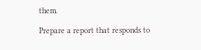them.

Prepare a report that responds to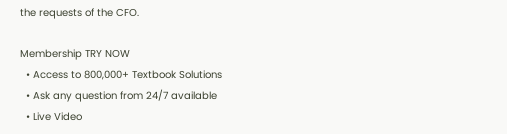the requests of the CFO.

Membership TRY NOW
  • Access to 800,000+ Textbook Solutions
  • Ask any question from 24/7 available
  • Live Video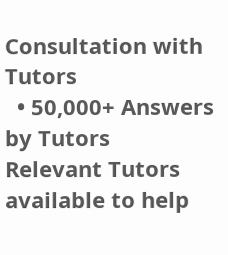Consultation with Tutors
  • 50,000+ Answers by Tutors
Relevant Tutors available to help